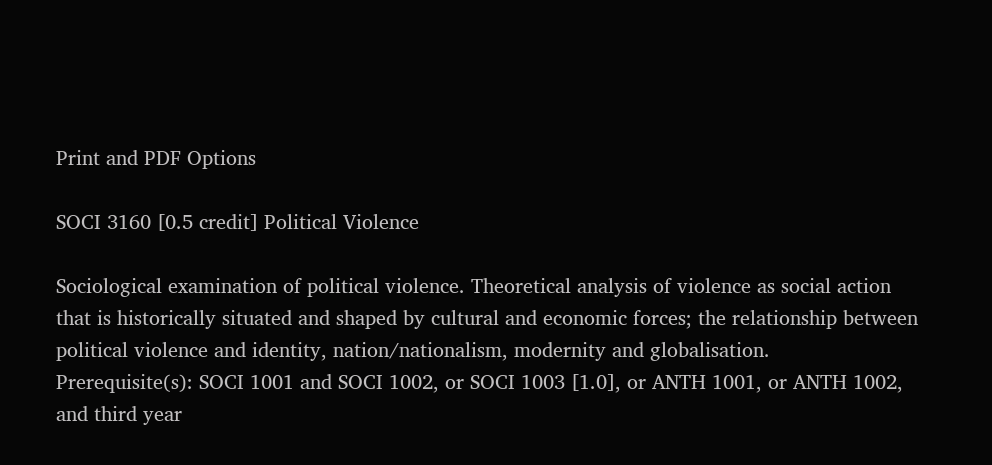Print and PDF Options

SOCI 3160 [0.5 credit] Political Violence

Sociological examination of political violence. Theoretical analysis of violence as social action that is historically situated and shaped by cultural and economic forces; the relationship between political violence and identity, nation/nationalism, modernity and globalisation.
Prerequisite(s): SOCI 1001 and SOCI 1002, or SOCI 1003 [1.0], or ANTH 1001, or ANTH 1002, and third year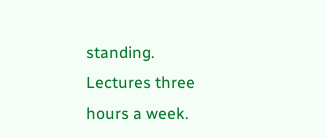standing.
Lectures three hours a week.